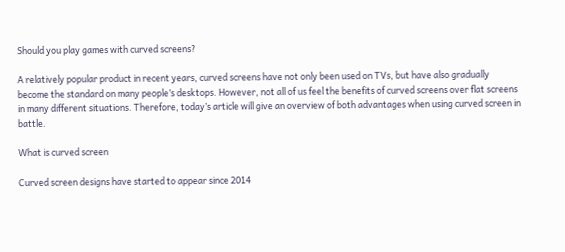Should you play games with curved screens?

A relatively popular product in recent years, curved screens have not only been used on TVs, but have also gradually become the standard on many people’s desktops. However, not all of us feel the benefits of curved screens over flat screens in many different situations. Therefore, today’s article will give an overview of both advantages when using curved screen in battle.

What is curved screen

Curved screen designs have started to appear since 2014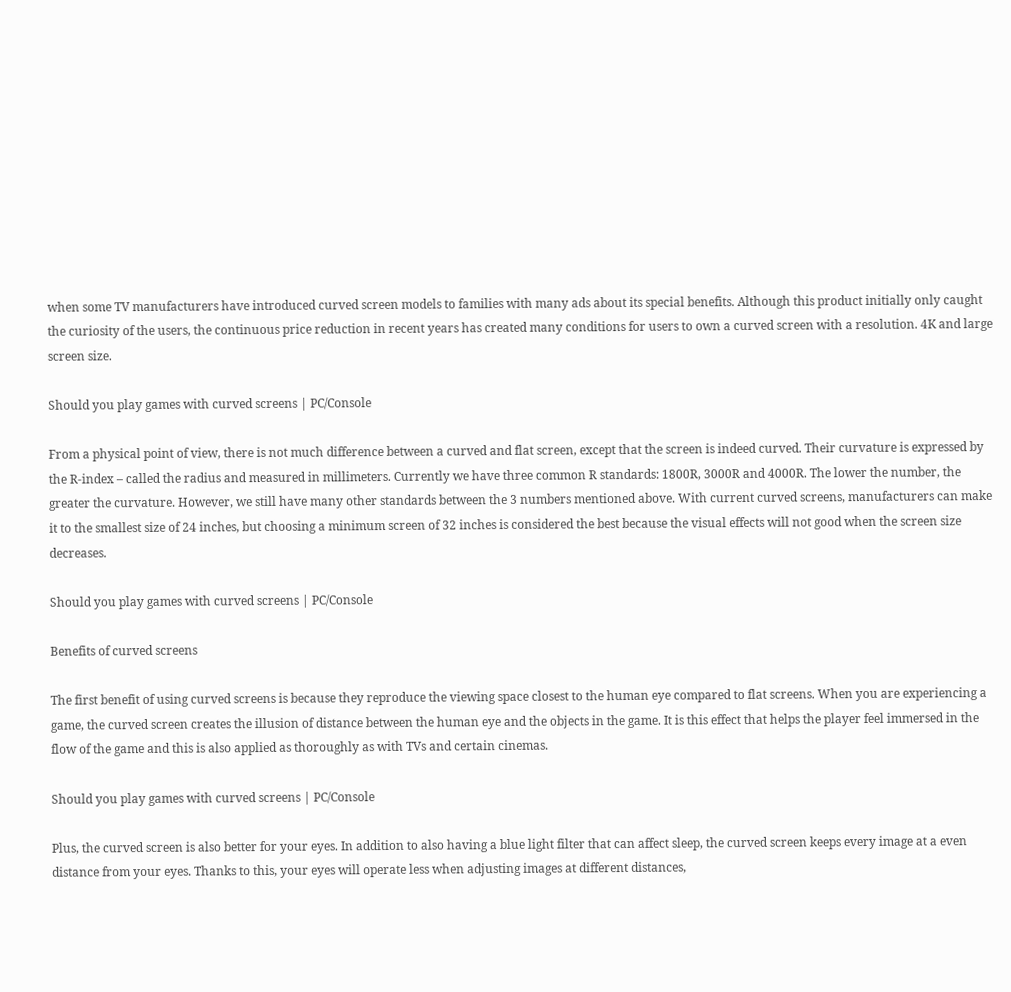when some TV manufacturers have introduced curved screen models to families with many ads about its special benefits. Although this product initially only caught the curiosity of the users, the continuous price reduction in recent years has created many conditions for users to own a curved screen with a resolution. 4K and large screen size.

Should you play games with curved screens | PC/Console

From a physical point of view, there is not much difference between a curved and flat screen, except that the screen is indeed curved. Their curvature is expressed by the R-index – called the radius and measured in millimeters. Currently we have three common R standards: 1800R, 3000R and 4000R. The lower the number, the greater the curvature. However, we still have many other standards between the 3 numbers mentioned above. With current curved screens, manufacturers can make it to the smallest size of 24 inches, but choosing a minimum screen of 32 inches is considered the best because the visual effects will not good when the screen size decreases.

Should you play games with curved screens | PC/Console

Benefits of curved screens

The first benefit of using curved screens is because they reproduce the viewing space closest to the human eye compared to flat screens. When you are experiencing a game, the curved screen creates the illusion of distance between the human eye and the objects in the game. It is this effect that helps the player feel immersed in the flow of the game and this is also applied as thoroughly as with TVs and certain cinemas.

Should you play games with curved screens | PC/Console

Plus, the curved screen is also better for your eyes. In addition to also having a blue light filter that can affect sleep, the curved screen keeps every image at a even distance from your eyes. Thanks to this, your eyes will operate less when adjusting images at different distances,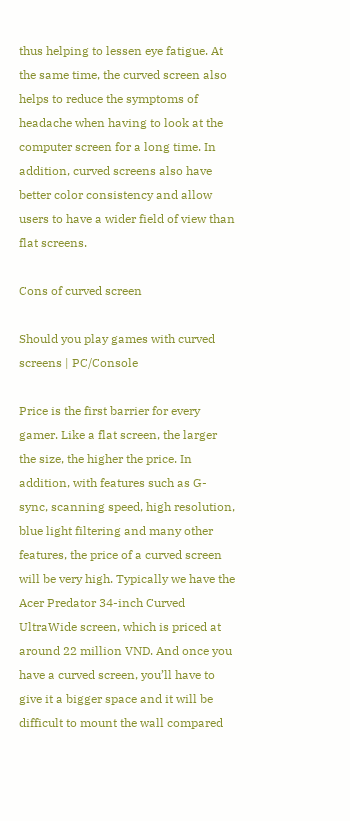thus helping to lessen eye fatigue. At the same time, the curved screen also helps to reduce the symptoms of headache when having to look at the computer screen for a long time. In addition, curved screens also have better color consistency and allow users to have a wider field of view than flat screens.

Cons of curved screen

Should you play games with curved screens | PC/Console

Price is the first barrier for every gamer. Like a flat screen, the larger the size, the higher the price. In addition, with features such as G-sync, scanning speed, high resolution, blue light filtering and many other features, the price of a curved screen will be very high. Typically we have the Acer Predator 34-inch Curved UltraWide screen, which is priced at around 22 million VND. And once you have a curved screen, you’ll have to give it a bigger space and it will be difficult to mount the wall compared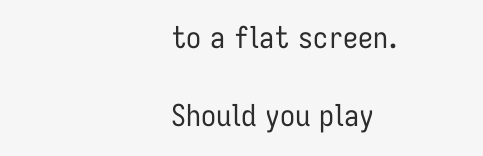to a flat screen.

Should you play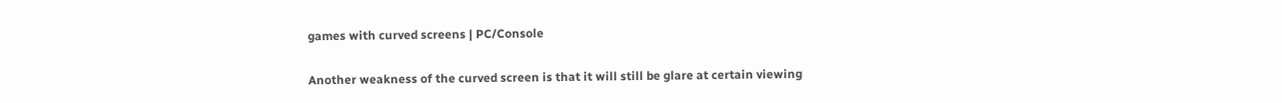games with curved screens | PC/Console

Another weakness of the curved screen is that it will still be glare at certain viewing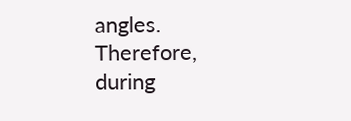angles. Therefore, during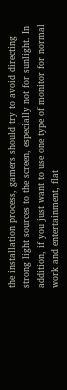the installation process, gamers should try to avoid directing strong light sources to the screen, especially not for sunlight. In addition, if you just want to use one type of monitor for normal work and entertainment, flat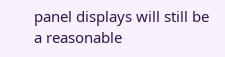panel displays will still be a reasonable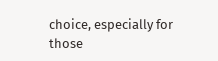choice, especially for those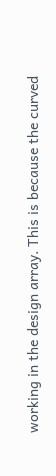working in the design array. This is because the curved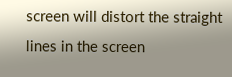screen will distort the straight lines in the screen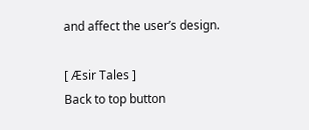and affect the user’s design.

[ Æsir Tales ]
Back to top button